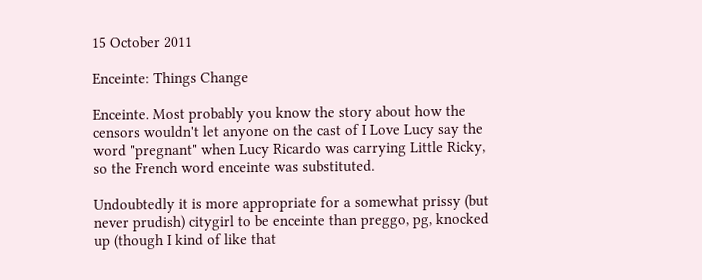15 October 2011

Enceinte: Things Change

Enceinte. Most probably you know the story about how the censors wouldn't let anyone on the cast of I Love Lucy say the word "pregnant" when Lucy Ricardo was carrying Little Ricky, so the French word enceinte was substituted.

Undoubtedly it is more appropriate for a somewhat prissy (but never prudish) citygirl to be enceinte than preggo, pg, knocked up (though I kind of like that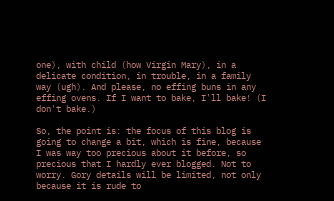one), with child (how Virgin Mary), in a delicate condition, in trouble, in a family way (ugh). And please, no effing buns in any effing ovens. If I want to bake, I'll bake! (I don't bake.)

So, the point is: the focus of this blog is going to change a bit, which is fine, because I was way too precious about it before, so precious that I hardly ever blogged. Not to worry. Gory details will be limited, not only because it is rude to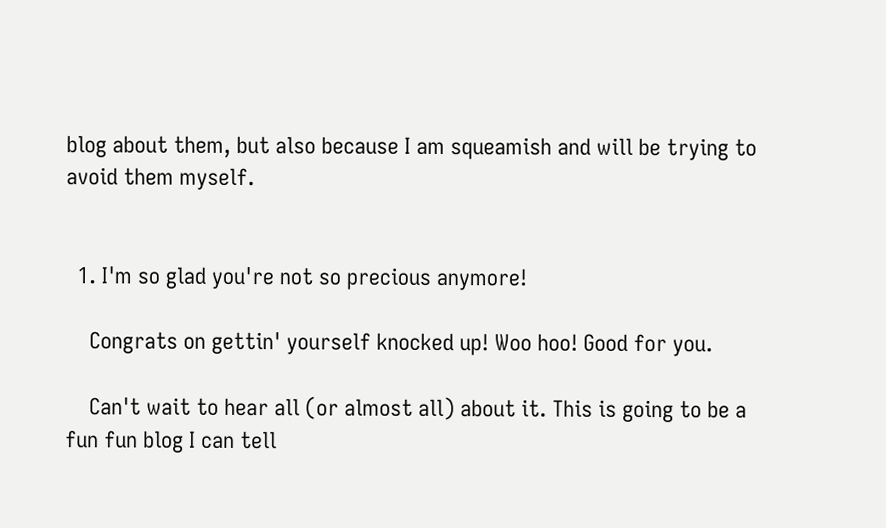blog about them, but also because I am squeamish and will be trying to avoid them myself.


  1. I'm so glad you're not so precious anymore!

    Congrats on gettin' yourself knocked up! Woo hoo! Good for you.

    Can't wait to hear all (or almost all) about it. This is going to be a fun fun blog I can tell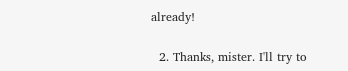already!

  2. Thanks, mister. I'll try to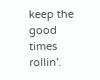keep the good times rollin'.